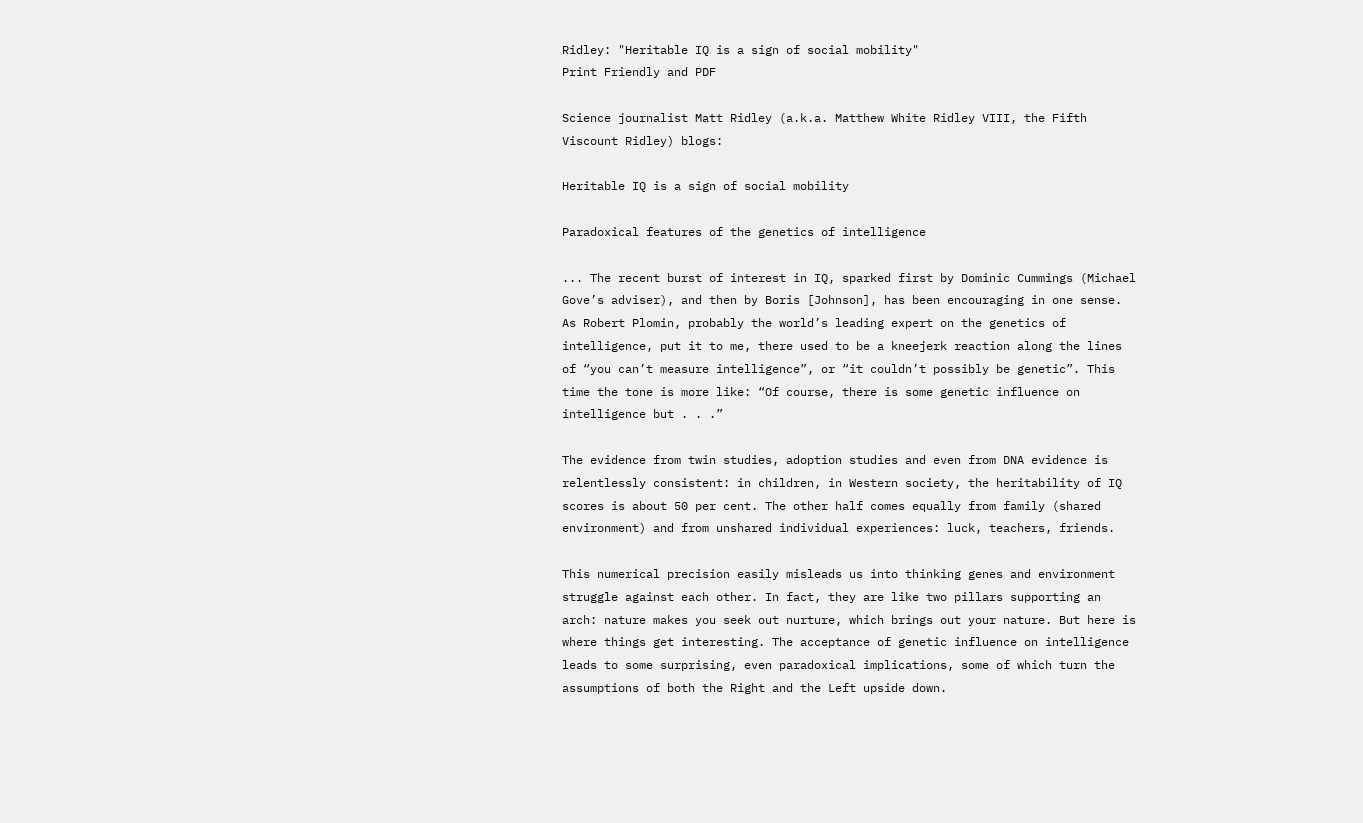Ridley: "Heritable IQ is a sign of social mobility"
Print Friendly and PDF

Science journalist Matt Ridley (a.k.a. Matthew White Ridley VIII, the Fifth Viscount Ridley) blogs:

Heritable IQ is a sign of social mobility

Paradoxical features of the genetics of intelligence

... The recent burst of interest in IQ, sparked first by Dominic Cummings (Michael Gove’s adviser), and then by Boris [Johnson], has been encouraging in one sense. As Robert Plomin, probably the world’s leading expert on the genetics of intelligence, put it to me, there used to be a kneejerk reaction along the lines of “you can’t measure intelligence”, or “it couldn’t possibly be genetic”. This time the tone is more like: “Of course, there is some genetic influence on intelligence but . . .”

The evidence from twin studies, adoption studies and even from DNA evidence is relentlessly consistent: in children, in Western society, the heritability of IQ scores is about 50 per cent. The other half comes equally from family (shared environment) and from unshared individual experiences: luck, teachers, friends.

This numerical precision easily misleads us into thinking genes and environment struggle against each other. In fact, they are like two pillars supporting an arch: nature makes you seek out nurture, which brings out your nature. But here is where things get interesting. The acceptance of genetic influence on intelligence leads to some surprising, even paradoxical implications, some of which turn the assumptions of both the Right and the Left upside down.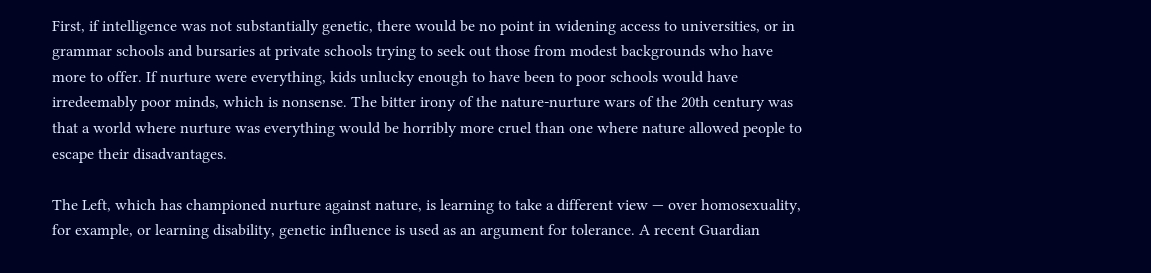First, if intelligence was not substantially genetic, there would be no point in widening access to universities, or in grammar schools and bursaries at private schools trying to seek out those from modest backgrounds who have more to offer. If nurture were everything, kids unlucky enough to have been to poor schools would have irredeemably poor minds, which is nonsense. The bitter irony of the nature-nurture wars of the 20th century was that a world where nurture was everything would be horribly more cruel than one where nature allowed people to escape their disadvantages.

The Left, which has championed nurture against nature, is learning to take a different view — over homosexuality, for example, or learning disability, genetic influence is used as an argument for tolerance. A recent Guardian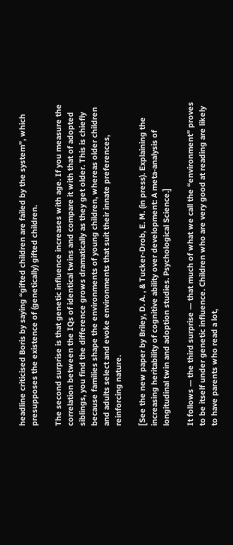headline criticised Boris by saying “gifted children are failed by the system”, which presupposes the existence of (genetically) gifted children.

The second surprise is that genetic influence increases with age. If you measure the correlation between the IQs of identical twins and compare it with that of adopted siblings, you find the difference grows dramatically as they get older. This is chiefly because families shape the environments of young children, whereas older children and adults select and evoke environments that suit their innate preferences, reinforcing nature.

[See the new paper by Briley, D. A. , & Tucker-Drob, E. M. (in press). Explaining the increasing heritability of cognitive ability over development: A meta-analysis of longitudinal twin and adoption studies. Psychological Science.]

It follows — the third surprise — that much of what we call the “environment” proves to be itself under genetic influence. Children who are very good at reading are likely to have parents who read a lot,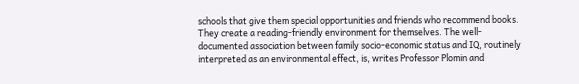schools that give them special opportunities and friends who recommend books. They create a reading-friendly environment for themselves. The well-documented association between family socio-economic status and IQ, routinely interpreted as an environmental effect, is, writes Professor Plomin and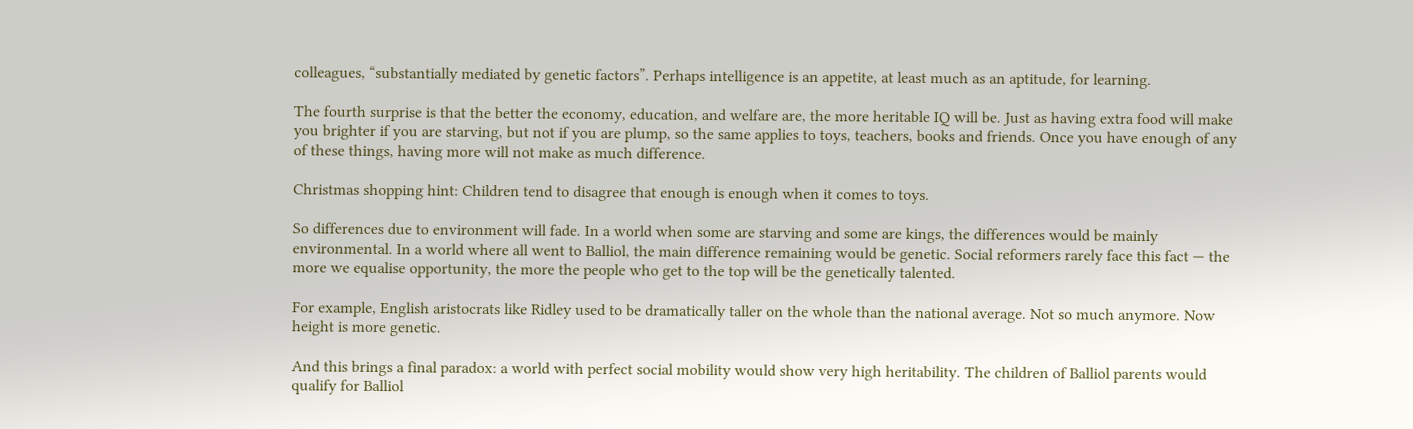colleagues, “substantially mediated by genetic factors”. Perhaps intelligence is an appetite, at least much as an aptitude, for learning.

The fourth surprise is that the better the economy, education, and welfare are, the more heritable IQ will be. Just as having extra food will make you brighter if you are starving, but not if you are plump, so the same applies to toys, teachers, books and friends. Once you have enough of any of these things, having more will not make as much difference.

Christmas shopping hint: Children tend to disagree that enough is enough when it comes to toys.

So differences due to environment will fade. In a world when some are starving and some are kings, the differences would be mainly environmental. In a world where all went to Balliol, the main difference remaining would be genetic. Social reformers rarely face this fact — the more we equalise opportunity, the more the people who get to the top will be the genetically talented.

For example, English aristocrats like Ridley used to be dramatically taller on the whole than the national average. Not so much anymore. Now height is more genetic.

And this brings a final paradox: a world with perfect social mobility would show very high heritability. The children of Balliol parents would qualify for Balliol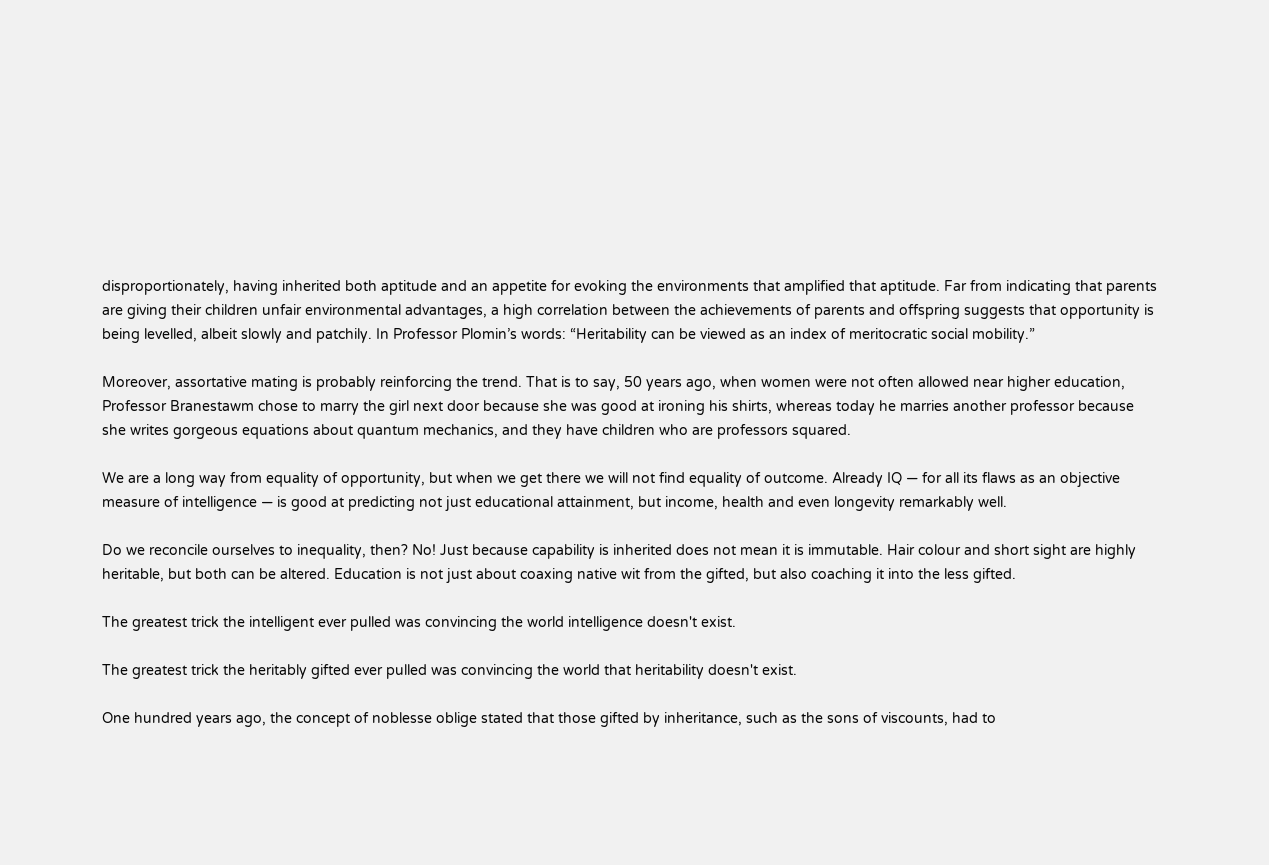disproportionately, having inherited both aptitude and an appetite for evoking the environments that amplified that aptitude. Far from indicating that parents are giving their children unfair environmental advantages, a high correlation between the achievements of parents and offspring suggests that opportunity is being levelled, albeit slowly and patchily. In Professor Plomin’s words: “Heritability can be viewed as an index of meritocratic social mobility.”

Moreover, assortative mating is probably reinforcing the trend. That is to say, 50 years ago, when women were not often allowed near higher education, Professor Branestawm chose to marry the girl next door because she was good at ironing his shirts, whereas today he marries another professor because she writes gorgeous equations about quantum mechanics, and they have children who are professors squared.

We are a long way from equality of opportunity, but when we get there we will not find equality of outcome. Already IQ — for all its flaws as an objective measure of intelligence — is good at predicting not just educational attainment, but income, health and even longevity remarkably well.

Do we reconcile ourselves to inequality, then? No! Just because capability is inherited does not mean it is immutable. Hair colour and short sight are highly heritable, but both can be altered. Education is not just about coaxing native wit from the gifted, but also coaching it into the less gifted.

The greatest trick the intelligent ever pulled was convincing the world intelligence doesn't exist.

The greatest trick the heritably gifted ever pulled was convincing the world that heritability doesn't exist.

One hundred years ago, the concept of noblesse oblige stated that those gifted by inheritance, such as the sons of viscounts, had to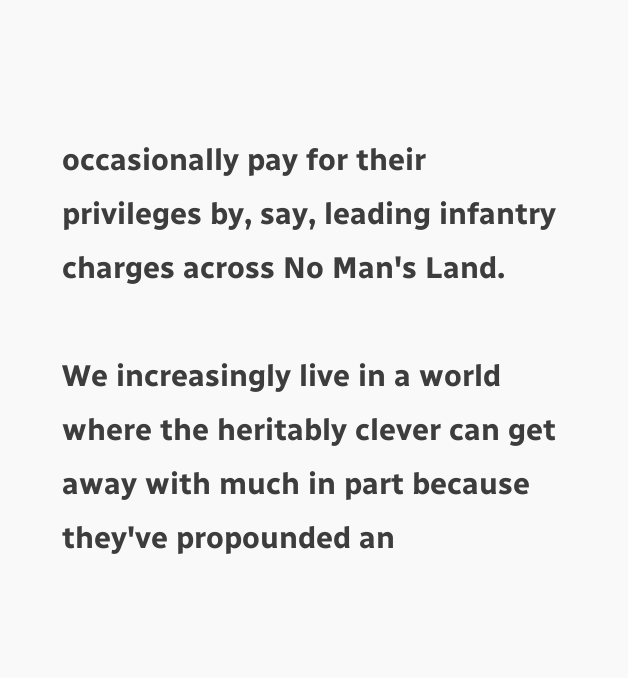occasionally pay for their privileges by, say, leading infantry charges across No Man's Land.

We increasingly live in a world where the heritably clever can get away with much in part because they've propounded an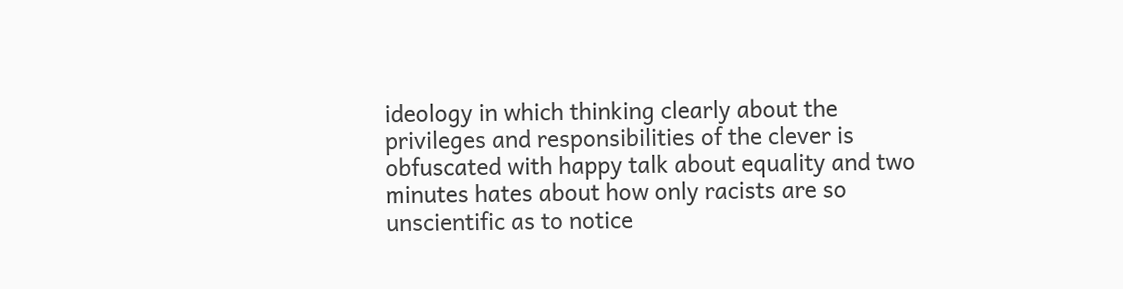ideology in which thinking clearly about the privileges and responsibilities of the clever is obfuscated with happy talk about equality and two minutes hates about how only racists are so unscientific as to notice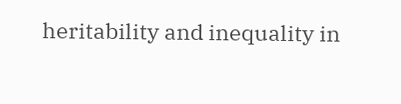heritability and inequality in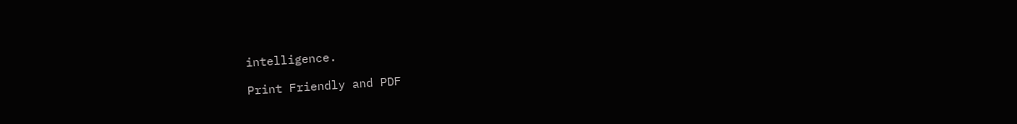intelligence.

Print Friendly and PDF